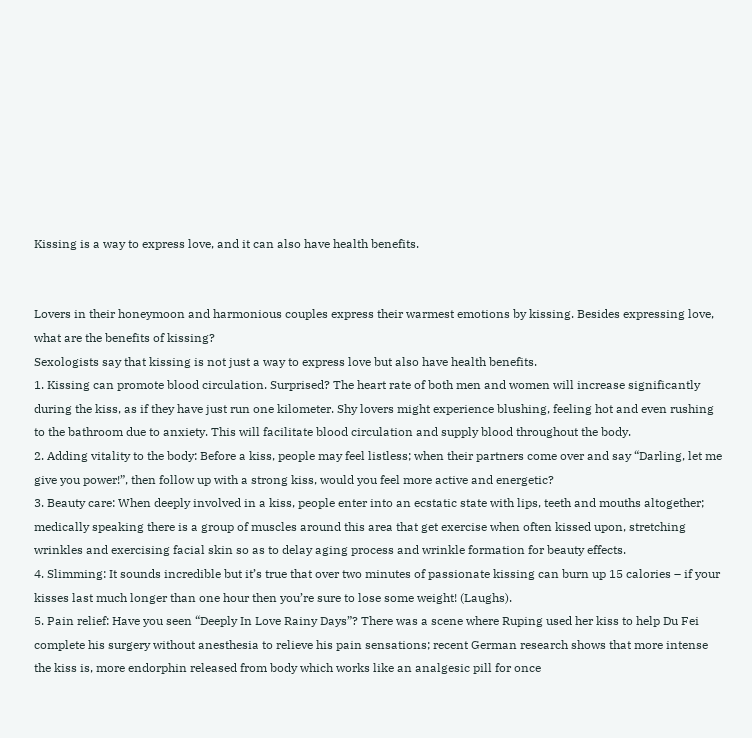Kissing is a way to express love, and it can also have health benefits.


Lovers in their honeymoon and harmonious couples express their warmest emotions by kissing. Besides expressing love, what are the benefits of kissing?
Sexologists say that kissing is not just a way to express love but also have health benefits.
1. Kissing can promote blood circulation. Surprised? The heart rate of both men and women will increase significantly during the kiss, as if they have just run one kilometer. Shy lovers might experience blushing, feeling hot and even rushing to the bathroom due to anxiety. This will facilitate blood circulation and supply blood throughout the body.
2. Adding vitality to the body: Before a kiss, people may feel listless; when their partners come over and say “Darling, let me give you power!”, then follow up with a strong kiss, would you feel more active and energetic?
3. Beauty care: When deeply involved in a kiss, people enter into an ecstatic state with lips, teeth and mouths altogether; medically speaking there is a group of muscles around this area that get exercise when often kissed upon, stretching wrinkles and exercising facial skin so as to delay aging process and wrinkle formation for beauty effects.
4. Slimming: It sounds incredible but it’s true that over two minutes of passionate kissing can burn up 15 calories – if your kisses last much longer than one hour then you’re sure to lose some weight! (Laughs).
5. Pain relief: Have you seen “Deeply In Love Rainy Days”? There was a scene where Ruping used her kiss to help Du Fei complete his surgery without anesthesia to relieve his pain sensations; recent German research shows that more intense the kiss is, more endorphin released from body which works like an analgesic pill for once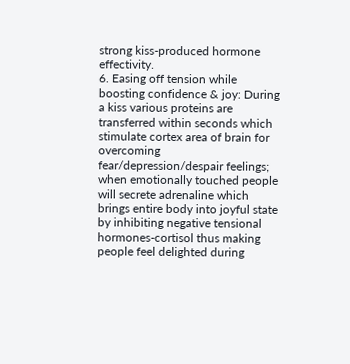strong kiss-produced hormone effectivity.
6. Easing off tension while boosting confidence & joy: During a kiss various proteins are transferred within seconds which stimulate cortex area of brain for overcoming fear/depression/despair feelings; when emotionally touched people will secrete adrenaline which brings entire body into joyful state by inhibiting negative tensional hormones-cortisol thus making people feel delighted during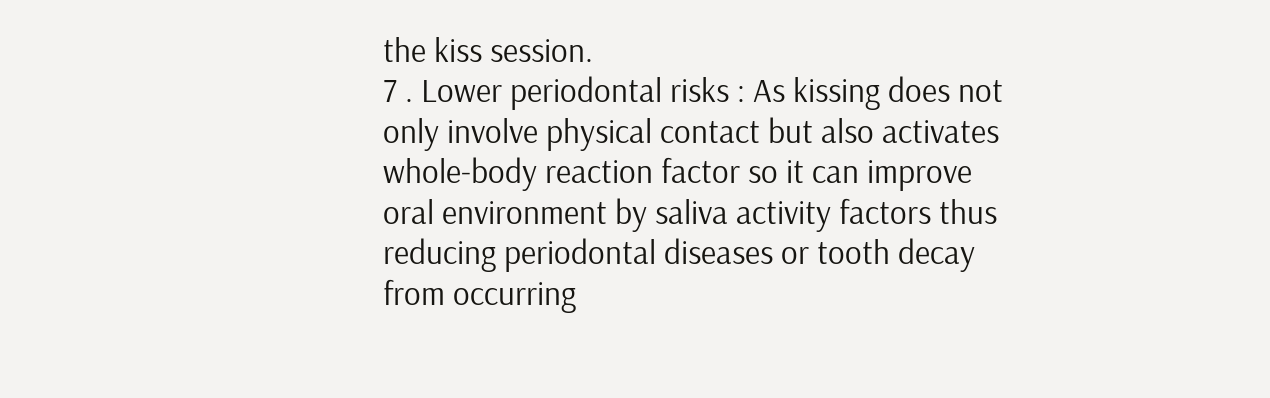the kiss session.
7 . Lower periodontal risks : As kissing does not only involve physical contact but also activates whole-body reaction factor so it can improve oral environment by saliva activity factors thus reducing periodontal diseases or tooth decay from occurring